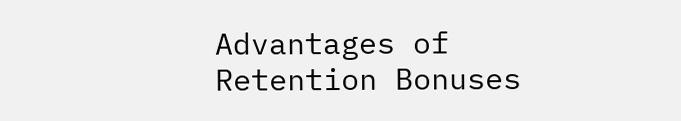Advantages of Retention Bonuses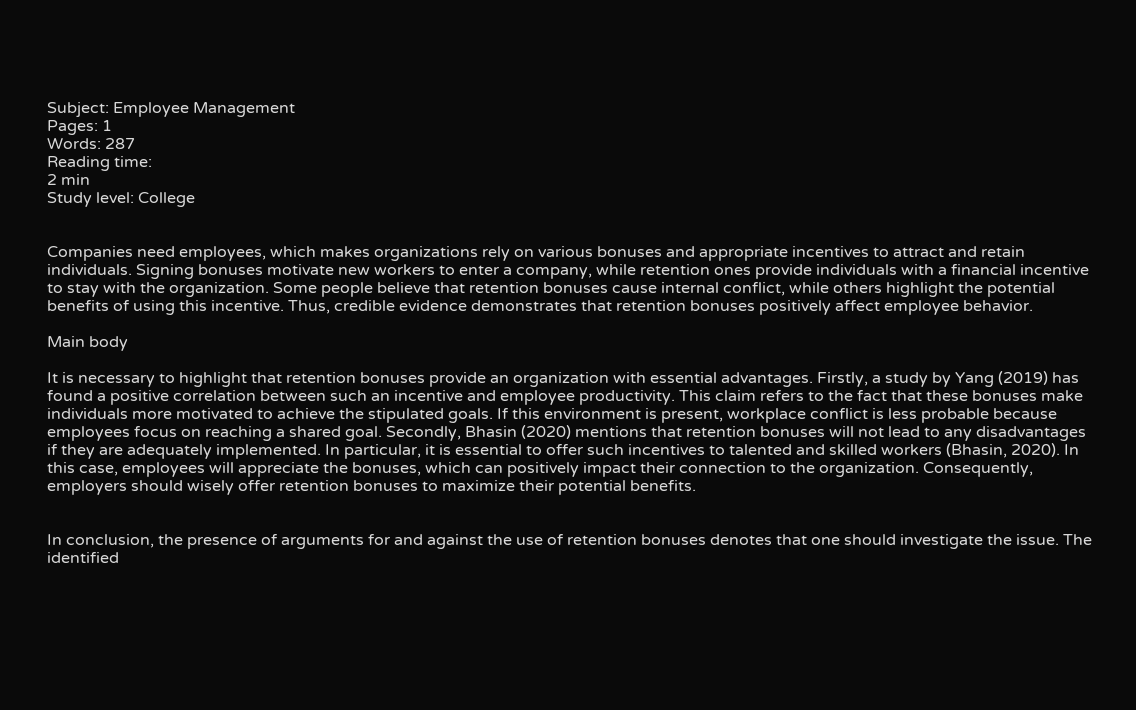Subject: Employee Management
Pages: 1
Words: 287
Reading time:
2 min
Study level: College


Companies need employees, which makes organizations rely on various bonuses and appropriate incentives to attract and retain individuals. Signing bonuses motivate new workers to enter a company, while retention ones provide individuals with a financial incentive to stay with the organization. Some people believe that retention bonuses cause internal conflict, while others highlight the potential benefits of using this incentive. Thus, credible evidence demonstrates that retention bonuses positively affect employee behavior.

Main body

It is necessary to highlight that retention bonuses provide an organization with essential advantages. Firstly, a study by Yang (2019) has found a positive correlation between such an incentive and employee productivity. This claim refers to the fact that these bonuses make individuals more motivated to achieve the stipulated goals. If this environment is present, workplace conflict is less probable because employees focus on reaching a shared goal. Secondly, Bhasin (2020) mentions that retention bonuses will not lead to any disadvantages if they are adequately implemented. In particular, it is essential to offer such incentives to talented and skilled workers (Bhasin, 2020). In this case, employees will appreciate the bonuses, which can positively impact their connection to the organization. Consequently, employers should wisely offer retention bonuses to maximize their potential benefits.


In conclusion, the presence of arguments for and against the use of retention bonuses denotes that one should investigate the issue. The identified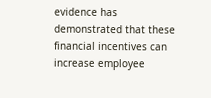evidence has demonstrated that these financial incentives can increase employee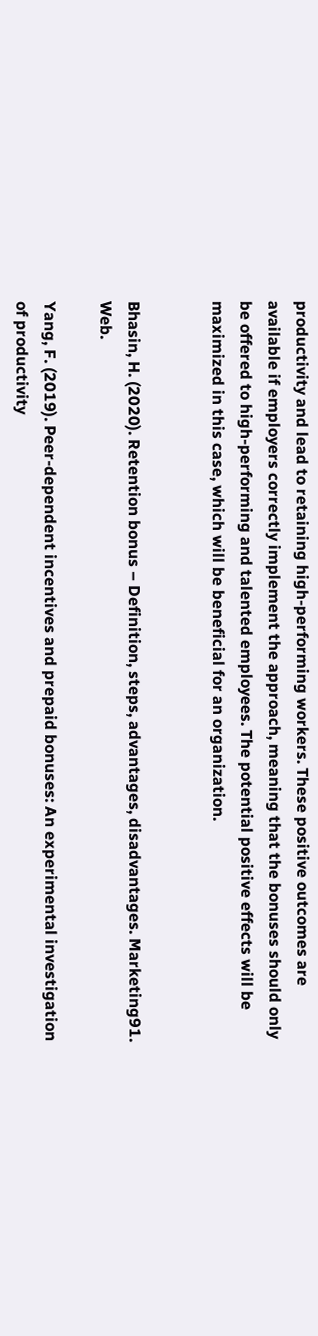productivity and lead to retaining high-performing workers. These positive outcomes are available if employers correctly implement the approach, meaning that the bonuses should only be offered to high-performing and talented employees. The potential positive effects will be maximized in this case, which will be beneficial for an organization.


Bhasin, H. (2020). Retention bonus – Definition, steps, advantages, disadvantages. Marketing91. Web.

Yang, F. (2019). Peer-dependent incentives and prepaid bonuses: An experimental investigation of productivity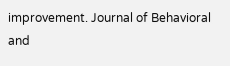improvement. Journal of Behavioral and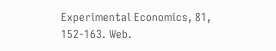Experimental Economics, 81, 152-163. Web.